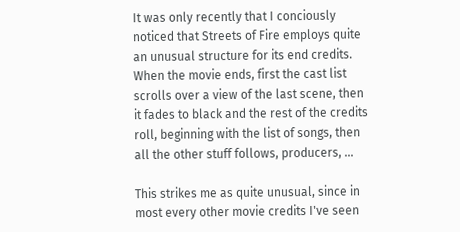It was only recently that I conciously noticed that Streets of Fire employs quite an unusual structure for its end credits. When the movie ends, first the cast list scrolls over a view of the last scene, then it fades to black and the rest of the credits roll, beginning with the list of songs, then all the other stuff follows, producers, ...

This strikes me as quite unusual, since in most every other movie credits I've seen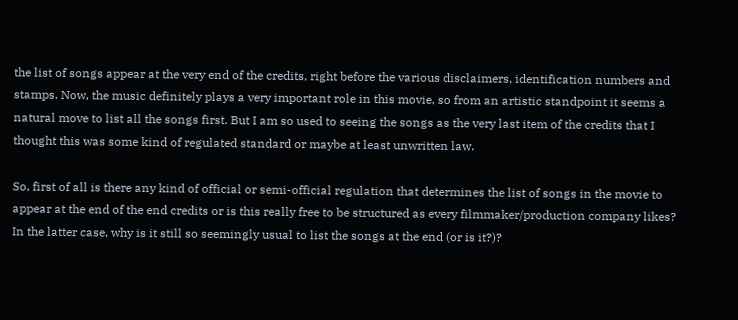the list of songs appear at the very end of the credits, right before the various disclaimers, identification numbers and stamps. Now, the music definitely plays a very important role in this movie, so from an artistic standpoint it seems a natural move to list all the songs first. But I am so used to seeing the songs as the very last item of the credits that I thought this was some kind of regulated standard or maybe at least unwritten law.

So, first of all is there any kind of official or semi-official regulation that determines the list of songs in the movie to appear at the end of the end credits or is this really free to be structured as every filmmaker/production company likes? In the latter case, why is it still so seemingly usual to list the songs at the end (or is it?)?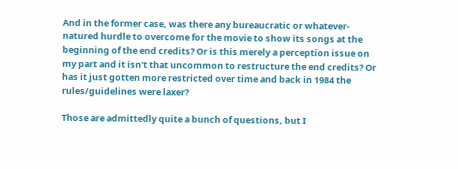And in the former case, was there any bureaucratic or whatever-natured hurdle to overcome for the movie to show its songs at the beginning of the end credits? Or is this merely a perception issue on my part and it isn't that uncommon to restructure the end credits? Or has it just gotten more restricted over time and back in 1984 the rules/guidelines were laxer?

Those are admittedly quite a bunch of questions, but I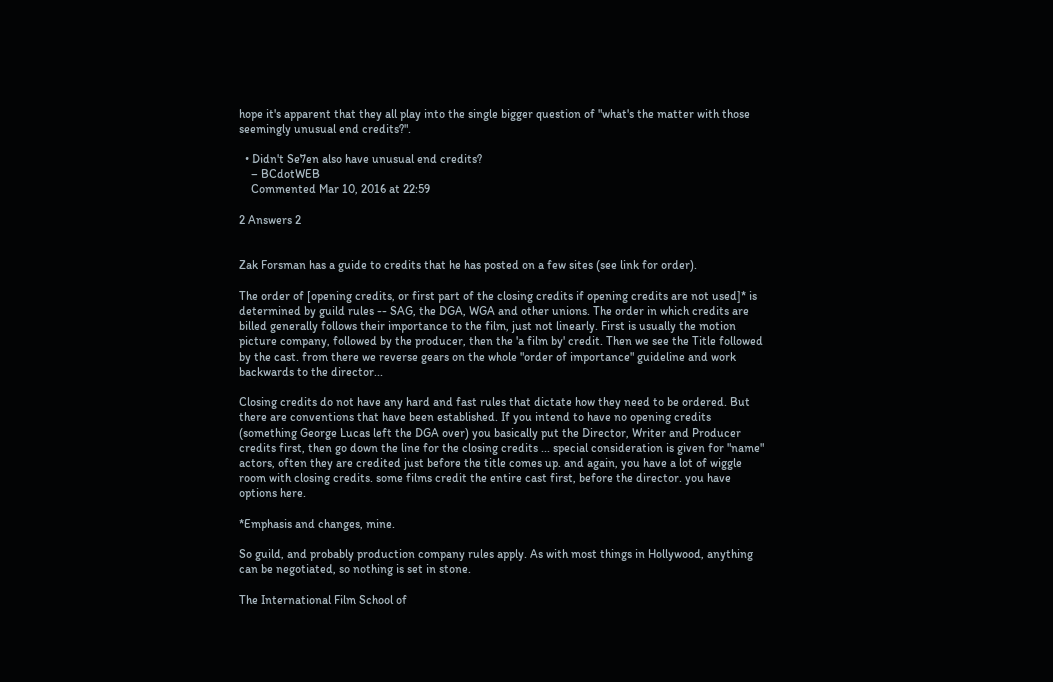hope it's apparent that they all play into the single bigger question of "what's the matter with those seemingly unusual end credits?".

  • Didn't Se7en also have unusual end credits?
    – BCdotWEB
    Commented Mar 10, 2016 at 22:59

2 Answers 2


Zak Forsman has a guide to credits that he has posted on a few sites (see link for order).

The order of [opening credits, or first part of the closing credits if opening credits are not used]* is determined by guild rules -- SAG, the DGA, WGA and other unions. The order in which credits are billed generally follows their importance to the film, just not linearly. First is usually the motion picture company, followed by the producer, then the 'a film by' credit. Then we see the Title followed by the cast. from there we reverse gears on the whole "order of importance" guideline and work backwards to the director...

Closing credits do not have any hard and fast rules that dictate how they need to be ordered. But there are conventions that have been established. If you intend to have no opening credits (something George Lucas left the DGA over) you basically put the Director, Writer and Producer credits first, then go down the line for the closing credits ... special consideration is given for "name" actors, often they are credited just before the title comes up. and again, you have a lot of wiggle room with closing credits. some films credit the entire cast first, before the director. you have options here.

*Emphasis and changes, mine.

So guild, and probably production company rules apply. As with most things in Hollywood, anything can be negotiated, so nothing is set in stone.

The International Film School of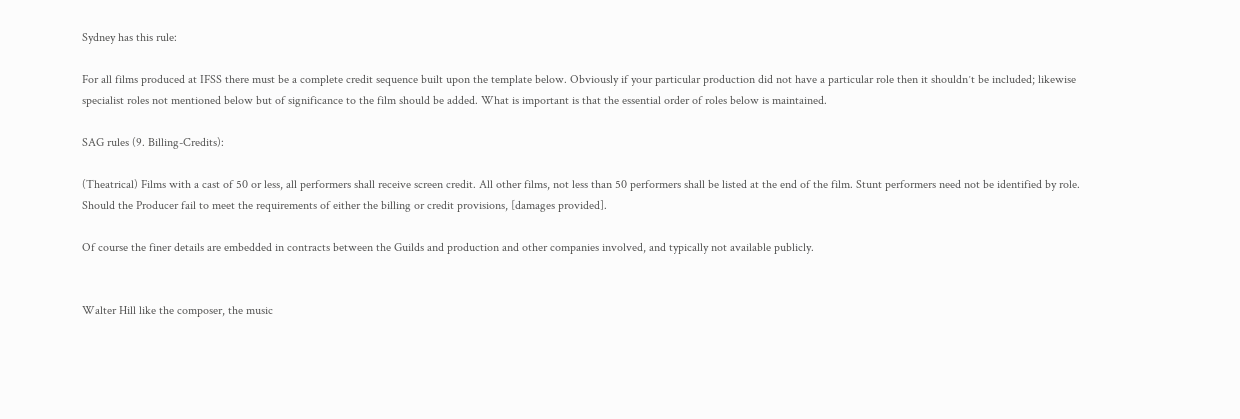Sydney has this rule:

For all films produced at IFSS there must be a complete credit sequence built upon the template below. Obviously if your particular production did not have a particular role then it shouldnʼt be included; likewise specialist roles not mentioned below but of significance to the film should be added. What is important is that the essential order of roles below is maintained.

SAG rules (9. Billing-Credits):

(Theatrical) Films with a cast of 50 or less, all performers shall receive screen credit. All other films, not less than 50 performers shall be listed at the end of the film. Stunt performers need not be identified by role. Should the Producer fail to meet the requirements of either the billing or credit provisions, [damages provided].

Of course the finer details are embedded in contracts between the Guilds and production and other companies involved, and typically not available publicly.


Walter Hill like the composer, the music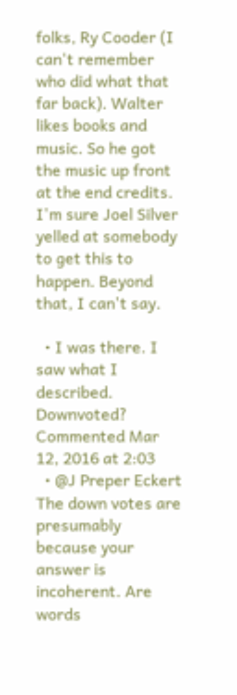folks, Ry Cooder (I can't remember who did what that far back). Walter likes books and music. So he got the music up front at the end credits. I'm sure Joel Silver yelled at somebody to get this to happen. Beyond that, I can't say.

  • I was there. I saw what I described. Downvoted? Commented Mar 12, 2016 at 2:03
  • @J Preper Eckert The down votes are presumably because your answer is incoherent. Are words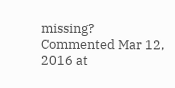missing? Commented Mar 12, 2016 at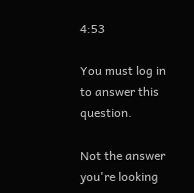4:53

You must log in to answer this question.

Not the answer you're looking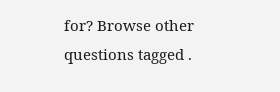for? Browse other questions tagged .